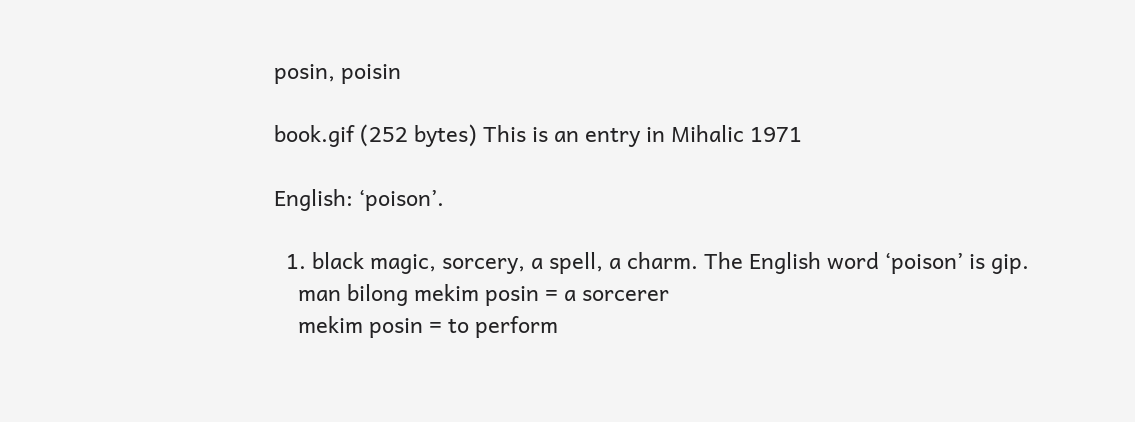posin, poisin

book.gif (252 bytes) This is an entry in Mihalic 1971

English: ‘poison’.

  1. black magic, sorcery, a spell, a charm. The English word ‘poison’ is gip.
    man bilong mekim posin = a sorcerer
    mekim posin = to perform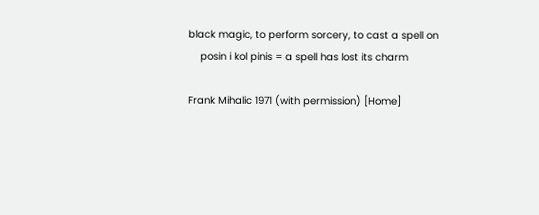black magic, to perform sorcery, to cast a spell on
    posin i kol pinis = a spell has lost its charm

Frank Mihalic 1971 (with permission) [Home]